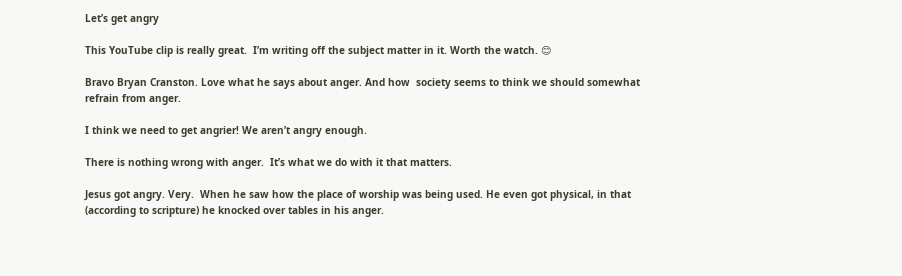Let’s get angry

This YouTube clip is really great.  I’m writing off the subject matter in it. Worth the watch. 😊

Bravo Bryan Cranston. Love what he says about anger. And how  society seems to think we should somewhat refrain from anger.

I think we need to get angrier! We aren’t angry enough.

There is nothing wrong with anger.  It’s what we do with it that matters.

Jesus got angry. Very.  When he saw how the place of worship was being used. He even got physical, in that (according to scripture) he knocked over tables in his anger.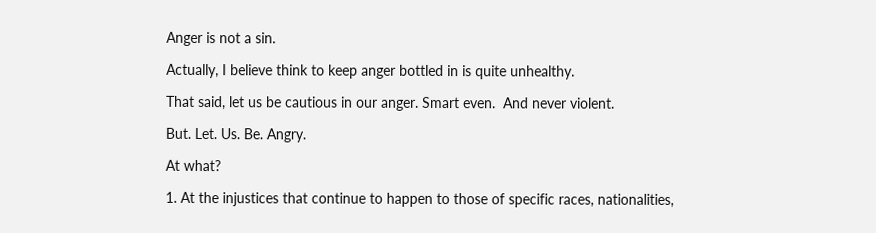Anger is not a sin.

Actually, I believe think to keep anger bottled in is quite unhealthy.

That said, let us be cautious in our anger. Smart even.  And never violent.

But. Let. Us. Be. Angry.

At what?

1. At the injustices that continue to happen to those of specific races, nationalities,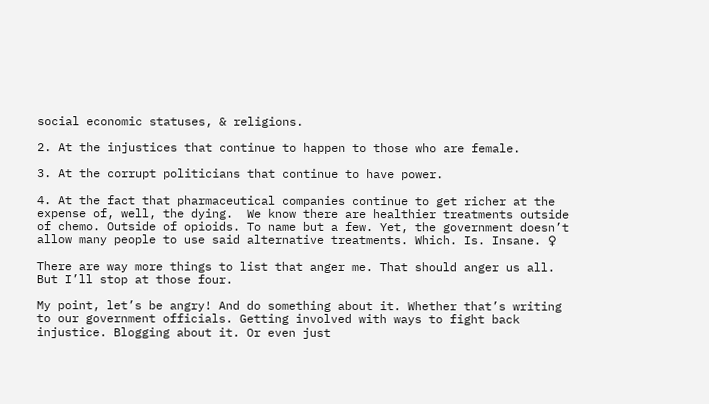social economic statuses, & religions.

2. At the injustices that continue to happen to those who are female.

3. At the corrupt politicians that continue to have power.

4. At the fact that pharmaceutical companies continue to get richer at the expense of, well, the dying.  We know there are healthier treatments outside of chemo. Outside of opioids. To name but a few. Yet, the government doesn’t allow many people to use said alternative treatments. Which. Is. Insane. ♀

There are way more things to list that anger me. That should anger us all. But I’ll stop at those four.

My point, let’s be angry! And do something about it. Whether that’s writing to our government officials. Getting involved with ways to fight back injustice. Blogging about it. Or even just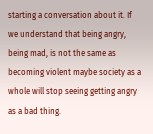starting a conversation about it. If we understand that being angry, being mad, is not the same as becoming violent maybe society as a whole will stop seeing getting angry as a bad thing.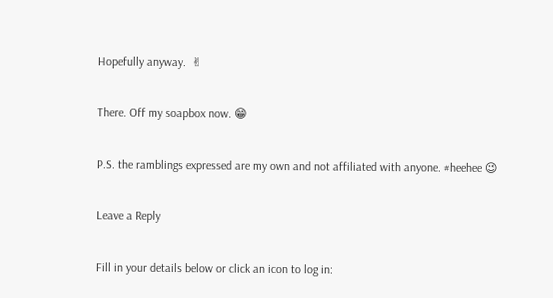Hopefully anyway.  ✌

There. Off my soapbox now. 😁

P.S. the ramblings expressed are my own and not affiliated with anyone. #heehee 😉

Leave a Reply

Fill in your details below or click an icon to log in: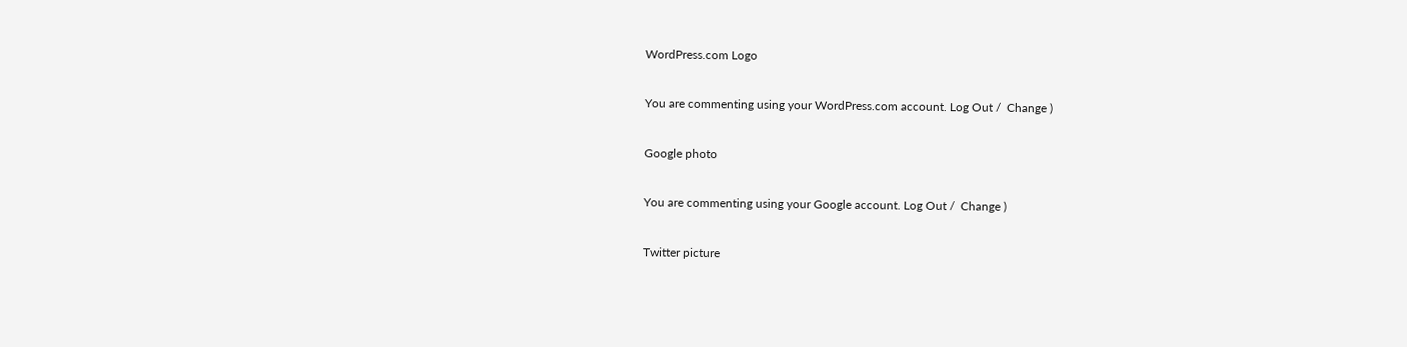WordPress.com Logo

You are commenting using your WordPress.com account. Log Out /  Change )

Google photo

You are commenting using your Google account. Log Out /  Change )

Twitter picture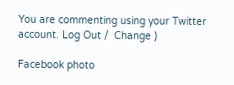You are commenting using your Twitter account. Log Out /  Change )

Facebook photo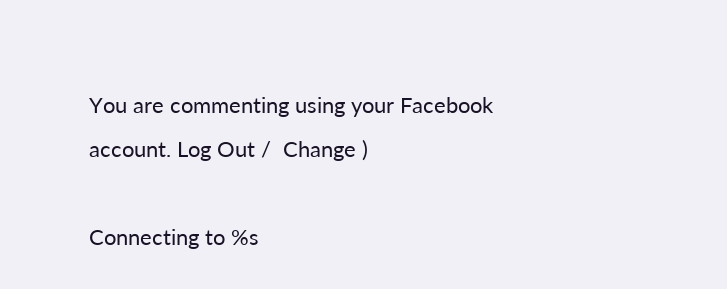You are commenting using your Facebook account. Log Out /  Change )

Connecting to %s